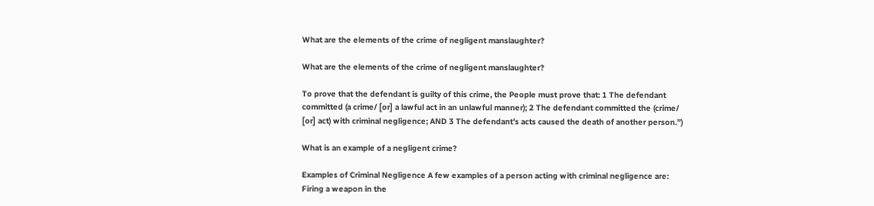What are the elements of the crime of negligent manslaughter?

What are the elements of the crime of negligent manslaughter?

To prove that the defendant is guilty of this crime, the People must prove that: 1 The defendant committed (a crime/ [or] a lawful act in an unlawful manner); 2 The defendant committed the (crime/ [or] act) with criminal negligence; AND 3 The defendant’s acts caused the death of another person.”)

What is an example of a negligent crime?

Examples of Criminal Negligence A few examples of a person acting with criminal negligence are: Firing a weapon in the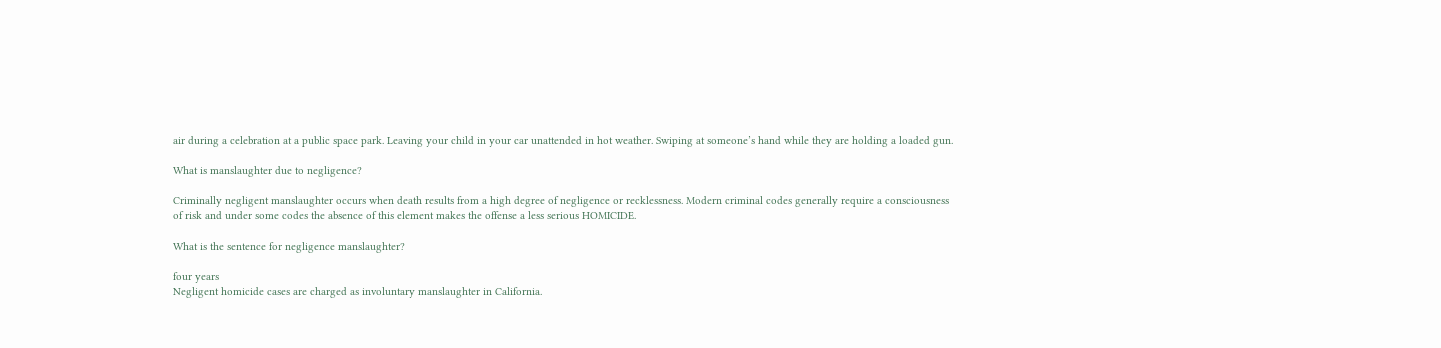air during a celebration at a public space park. Leaving your child in your car unattended in hot weather. Swiping at someone’s hand while they are holding a loaded gun.

What is manslaughter due to negligence?

Criminally negligent manslaughter occurs when death results from a high degree of negligence or recklessness. Modern criminal codes generally require a consciousness of risk and under some codes the absence of this element makes the offense a less serious HOMICIDE.

What is the sentence for negligence manslaughter?

four years
Negligent homicide cases are charged as involuntary manslaughter in California.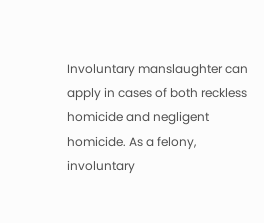Involuntary manslaughter can apply in cases of both reckless homicide and negligent homicide. As a felony, involuntary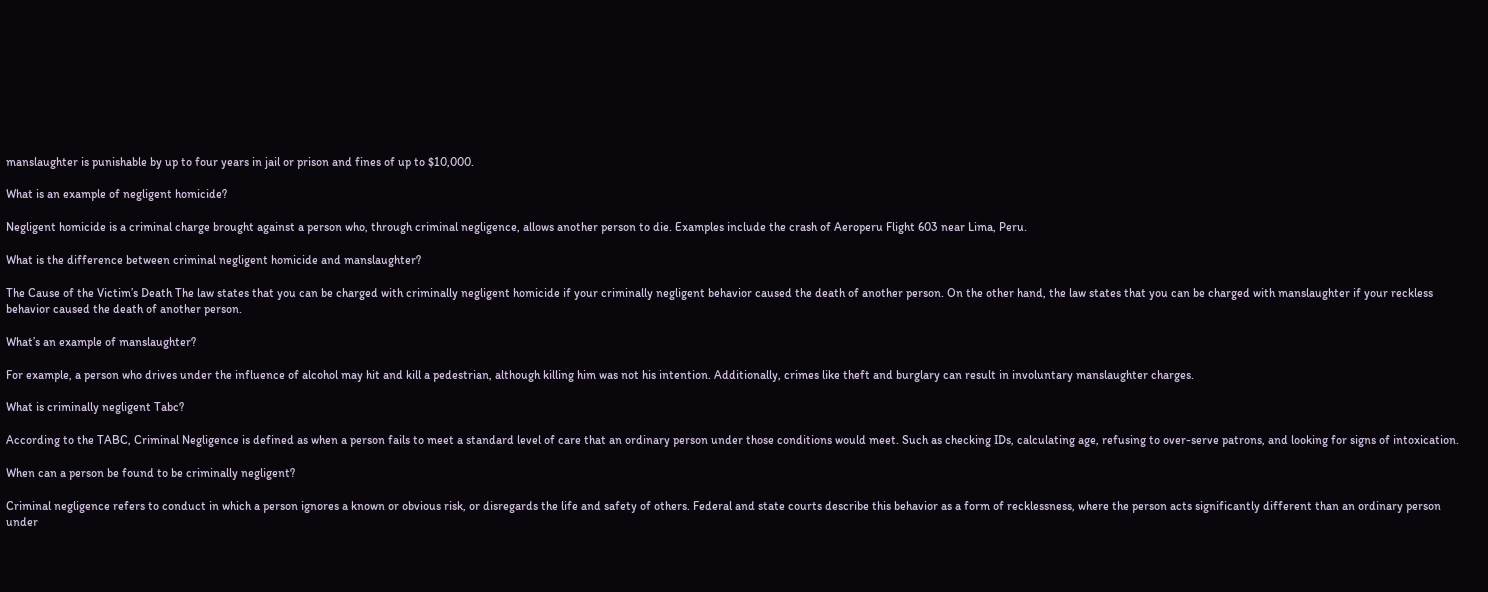manslaughter is punishable by up to four years in jail or prison and fines of up to $10,000.

What is an example of negligent homicide?

Negligent homicide is a criminal charge brought against a person who, through criminal negligence, allows another person to die. Examples include the crash of Aeroperu Flight 603 near Lima, Peru.

What is the difference between criminal negligent homicide and manslaughter?

The Cause of the Victim’s Death The law states that you can be charged with criminally negligent homicide if your criminally negligent behavior caused the death of another person. On the other hand, the law states that you can be charged with manslaughter if your reckless behavior caused the death of another person.

What’s an example of manslaughter?

For example, a person who drives under the influence of alcohol may hit and kill a pedestrian, although killing him was not his intention. Additionally, crimes like theft and burglary can result in involuntary manslaughter charges.

What is criminally negligent Tabc?

According to the TABC, Criminal Negligence is defined as when a person fails to meet a standard level of care that an ordinary person under those conditions would meet. Such as checking IDs, calculating age, refusing to over-serve patrons, and looking for signs of intoxication.

When can a person be found to be criminally negligent?

Criminal negligence refers to conduct in which a person ignores a known or obvious risk, or disregards the life and safety of others. Federal and state courts describe this behavior as a form of recklessness, where the person acts significantly different than an ordinary person under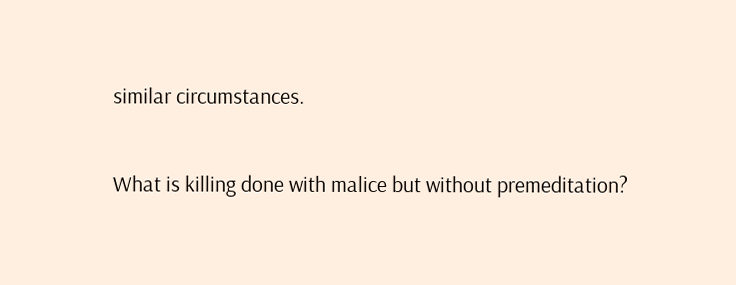similar circumstances.

What is killing done with malice but without premeditation?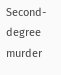Second-degree murder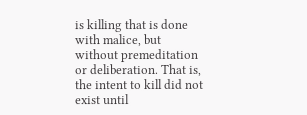is killing that is done with malice, but without premeditation or deliberation. That is, the intent to kill did not exist until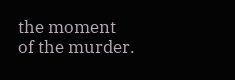the moment of the murder.